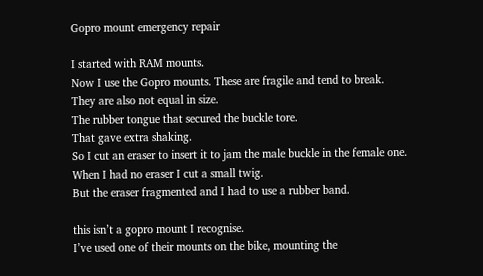Gopro mount emergency repair

I started with RAM mounts.
Now I use the Gopro mounts. These are fragile and tend to break.
They are also not equal in size.
The rubber tongue that secured the buckle tore.
That gave extra shaking.
So I cut an eraser to insert it to jam the male buckle in the female one. When I had no eraser I cut a small twig.
But the eraser fragmented and I had to use a rubber band.

this isn’t a gopro mount I recognise.
I’ve used one of their mounts on the bike, mounting the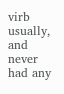virb usually, and never had any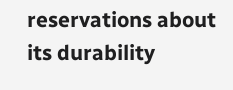reservations about its durability